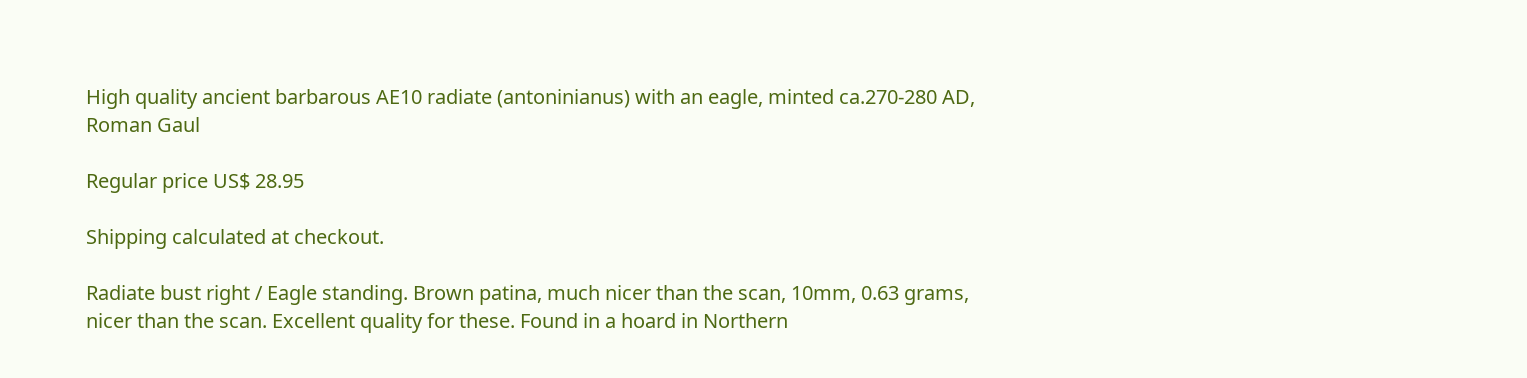High quality ancient barbarous AE10 radiate (antoninianus) with an eagle, minted ca.270-280 AD, Roman Gaul

Regular price US$ 28.95

Shipping calculated at checkout.

Radiate bust right / Eagle standing. Brown patina, much nicer than the scan, 10mm, 0.63 grams, nicer than the scan. Excellent quality for these. Found in a hoard in Northern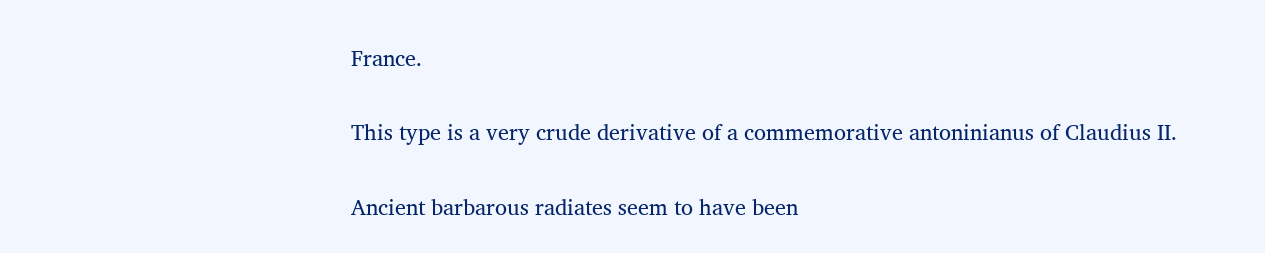France.

This type is a very crude derivative of a commemorative antoninianus of Claudius II.

Ancient barbarous radiates seem to have been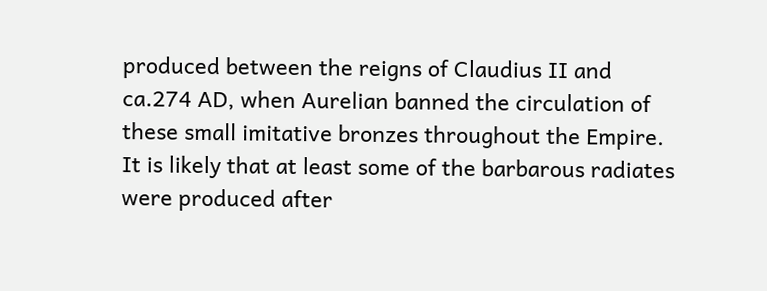produced between the reigns of Claudius II and ca.274 AD, when Aurelian banned the circulation of these small imitative bronzes throughout the Empire. It is likely that at least some of the barbarous radiates were produced after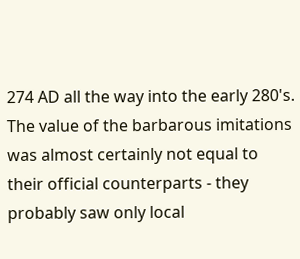274 AD all the way into the early 280's. The value of the barbarous imitations was almost certainly not equal to their official counterparts - they probably saw only local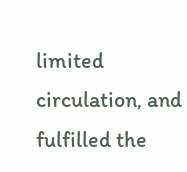limited circulation, and fulfilled the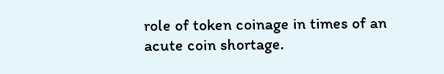role of token coinage in times of an acute coin shortage.